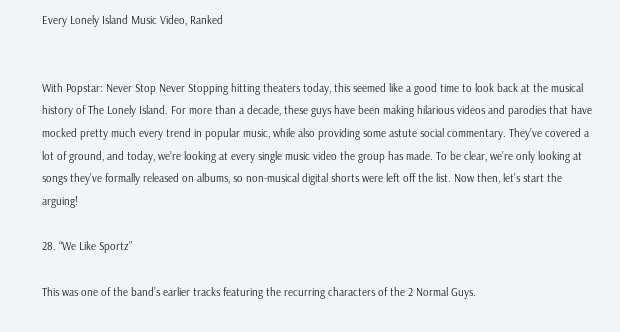Every Lonely Island Music Video, Ranked


With Popstar: Never Stop Never Stopping hitting theaters today, this seemed like a good time to look back at the musical history of The Lonely Island. For more than a decade, these guys have been making hilarious videos and parodies that have mocked pretty much every trend in popular music, while also providing some astute social commentary. They’ve covered a lot of ground, and today, we’re looking at every single music video the group has made. To be clear, we’re only looking at songs they’ve formally released on albums, so non-musical digital shorts were left off the list. Now then, let’s start the arguing!

28. “We Like Sportz”

This was one of the band’s earlier tracks featuring the recurring characters of the 2 Normal Guys.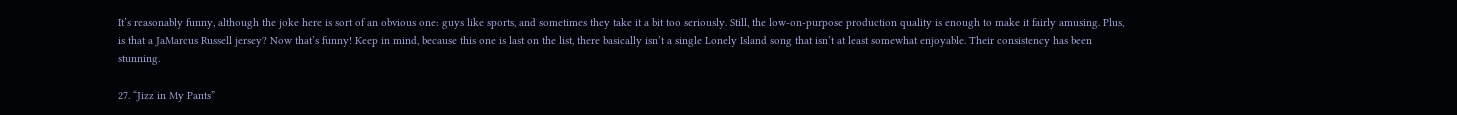It’s reasonably funny, although the joke here is sort of an obvious one: guys like sports, and sometimes they take it a bit too seriously. Still, the low-on-purpose production quality is enough to make it fairly amusing. Plus, is that a JaMarcus Russell jersey? Now that’s funny! Keep in mind, because this one is last on the list, there basically isn’t a single Lonely Island song that isn’t at least somewhat enjoyable. Their consistency has been stunning.

27. “Jizz in My Pants”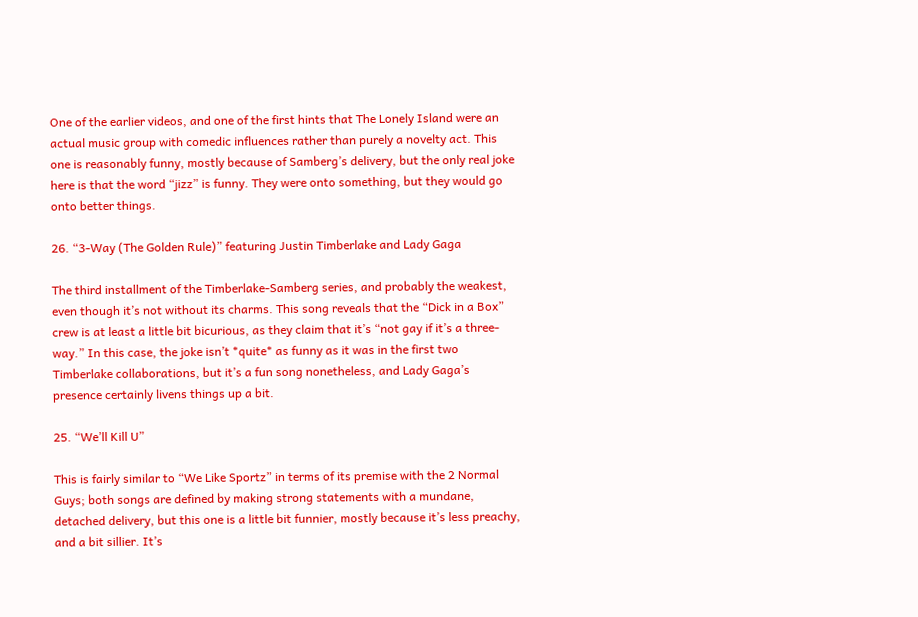One of the earlier videos, and one of the first hints that The Lonely Island were an actual music group with comedic influences rather than purely a novelty act. This one is reasonably funny, mostly because of Samberg’s delivery, but the only real joke here is that the word “jizz” is funny. They were onto something, but they would go onto better things.

26. “3-Way (The Golden Rule)” featuring Justin Timberlake and Lady Gaga

The third installment of the Timberlake-Samberg series, and probably the weakest, even though it’s not without its charms. This song reveals that the “Dick in a Box” crew is at least a little bit bicurious, as they claim that it’s “not gay if it’s a three-way.” In this case, the joke isn’t *quite* as funny as it was in the first two Timberlake collaborations, but it’s a fun song nonetheless, and Lady Gaga’s presence certainly livens things up a bit.

25. “We’ll Kill U”

This is fairly similar to “We Like Sportz” in terms of its premise with the 2 Normal Guys; both songs are defined by making strong statements with a mundane, detached delivery, but this one is a little bit funnier, mostly because it’s less preachy, and a bit sillier. It’s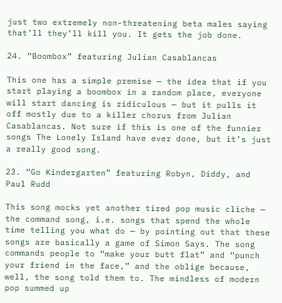just two extremely non-threatening beta males saying that’ll they’ll kill you. It gets the job done.

24. “Boombox” featuring Julian Casablancas

This one has a simple premise — the idea that if you start playing a boombox in a random place, everyone will start dancing is ridiculous — but it pulls it off mostly due to a killer chorus from Julian Casablancas. Not sure if this is one of the funnier songs The Lonely Island have ever done, but it’s just a really good song.

23. “Go Kindergarten” featuring Robyn, Diddy, and Paul Rudd

This song mocks yet another tired pop music cliche — the command song, i.e. songs that spend the whole time telling you what do — by pointing out that these songs are basically a game of Simon Says. The song commands people to “make your butt flat” and “punch your friend in the face,” and the oblige because, well, the song told them to. The mindless of modern pop summed up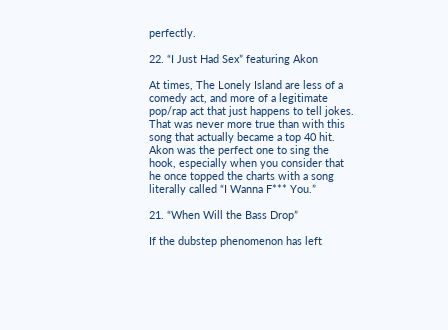perfectly.

22. “I Just Had Sex” featuring Akon

At times, The Lonely Island are less of a comedy act, and more of a legitimate pop/rap act that just happens to tell jokes. That was never more true than with this song that actually became a top 40 hit. Akon was the perfect one to sing the hook, especially when you consider that he once topped the charts with a song literally called “I Wanna F*** You.”

21. “When Will the Bass Drop”

If the dubstep phenomenon has left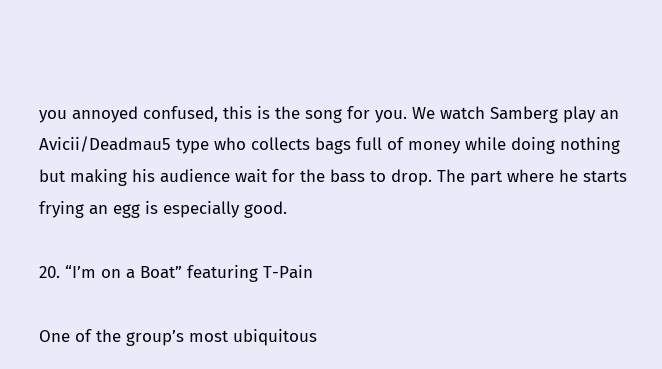you annoyed confused, this is the song for you. We watch Samberg play an Avicii/Deadmau5 type who collects bags full of money while doing nothing but making his audience wait for the bass to drop. The part where he starts frying an egg is especially good.

20. “I’m on a Boat” featuring T-Pain

One of the group’s most ubiquitous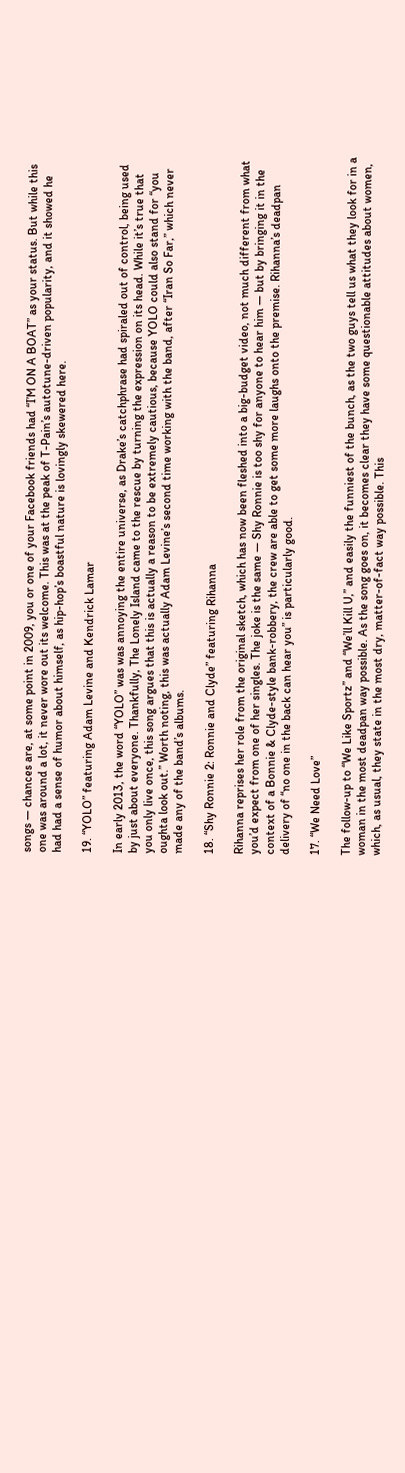songs — chances are, at some point in 2009, you or one of your Facebook friends had “I’M ON A BOAT” as your status. But while this one was around a lot, it never wore out its welcome. This was at the peak of T-Pain’s autotune-driven popularity, and it showed he had had a sense of humor about himself, as hip-hop’s boastful nature is lovingly skewered here.

19. “YOLO” featuring Adam Levine and Kendrick Lamar

In early 2013, the word “YOLO” was was annoying the entire universe, as Drake’s catchphrase had spiraled out of control, being used by just about everyone. Thankfully, The Lonely Island came to the rescue by turning the expression on its head. While it’s true that you only live once, this song argues that this is actually a reason to be extremely cautious, because YOLO could also stand for “you oughta look out.” Worth noting, this was actually Adam Levine’s second time working with the band, after “Iran So Far,” which never made any of the band’s albums.

18. “Shy Ronnie 2: Ronnie and Clyde” featuring Rihanna

Rihanna reprises her role from the original sketch, which has now been fleshed into a big-budget video, not much different from what you’d expect from one of her singles. The joke is the same — Shy Ronnie is too shy for anyone to hear him — but by bringing it in the context of a Bonnie & Clyde-style bank-robbery, the crew are able to get some more laughs onto the premise. Rihanna’s deadpan delivery of “no one in the back can hear you” is particularly good.

17. “We Need Love”

The follow-up to “We Like Sportz” and “We’ll Kill U,” and easily the funniest of the bunch, as the two guys tell us what they look for in a woman in the most deadpan way possible. As the song goes on, it becomes clear they have some questionable attitudes about women, which, as usual, they state in the most dry, matter-of-fact way possible. This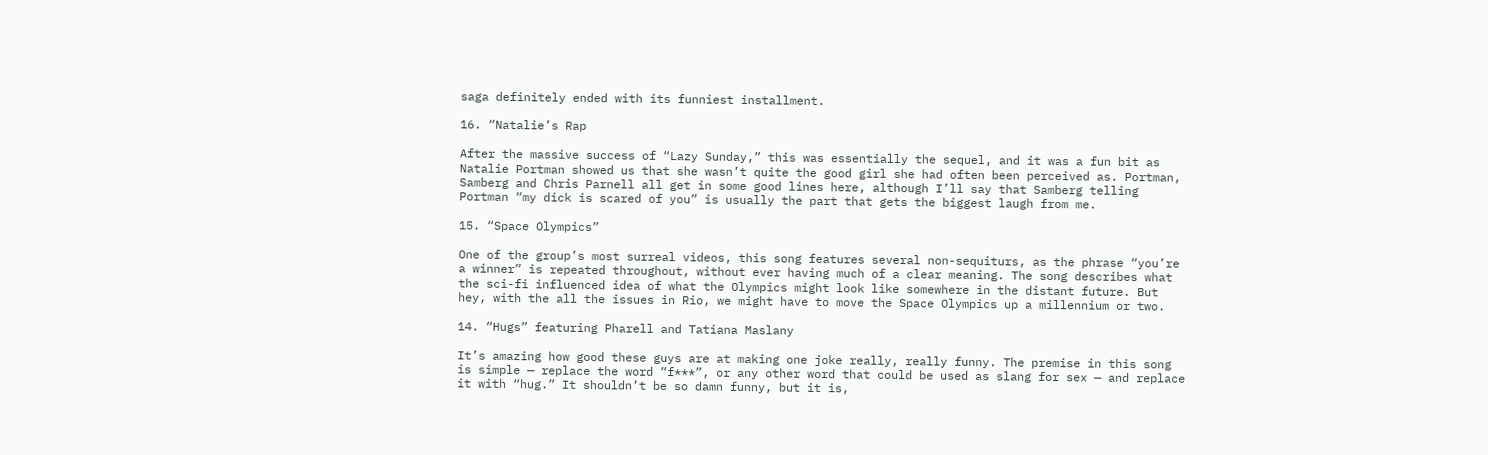saga definitely ended with its funniest installment.

16. “Natalie’s Rap

After the massive success of “Lazy Sunday,” this was essentially the sequel, and it was a fun bit as Natalie Portman showed us that she wasn’t quite the good girl she had often been perceived as. Portman, Samberg and Chris Parnell all get in some good lines here, although I’ll say that Samberg telling Portman “my dick is scared of you” is usually the part that gets the biggest laugh from me.

15. “Space Olympics”

One of the group’s most surreal videos, this song features several non-sequiturs, as the phrase “you’re a winner” is repeated throughout, without ever having much of a clear meaning. The song describes what the sci-fi influenced idea of what the Olympics might look like somewhere in the distant future. But hey, with the all the issues in Rio, we might have to move the Space Olympics up a millennium or two.

14. “Hugs” featuring Pharell and Tatiana Maslany

It’s amazing how good these guys are at making one joke really, really funny. The premise in this song is simple — replace the word “f***”, or any other word that could be used as slang for sex — and replace it with “hug.” It shouldn’t be so damn funny, but it is,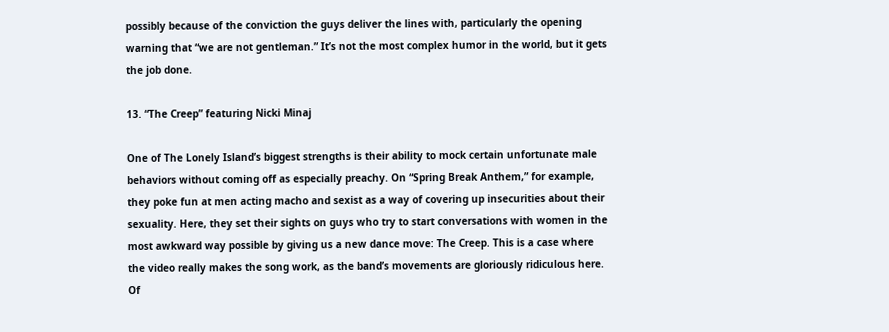possibly because of the conviction the guys deliver the lines with, particularly the opening warning that “we are not gentleman.” It’s not the most complex humor in the world, but it gets the job done.

13. “The Creep” featuring Nicki Minaj

One of The Lonely Island’s biggest strengths is their ability to mock certain unfortunate male behaviors without coming off as especially preachy. On “Spring Break Anthem,” for example, they poke fun at men acting macho and sexist as a way of covering up insecurities about their sexuality. Here, they set their sights on guys who try to start conversations with women in the most awkward way possible by giving us a new dance move: The Creep. This is a case where the video really makes the song work, as the band’s movements are gloriously ridiculous here. Of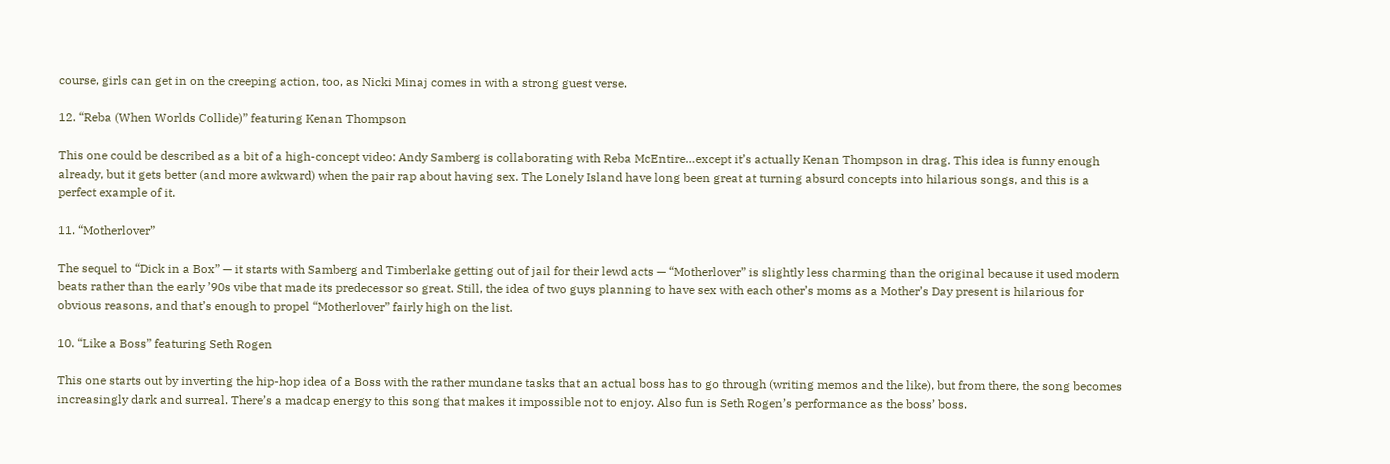course, girls can get in on the creeping action, too, as Nicki Minaj comes in with a strong guest verse.

12. “Reba (When Worlds Collide)” featuring Kenan Thompson

This one could be described as a bit of a high-concept video: Andy Samberg is collaborating with Reba McEntire…except it’s actually Kenan Thompson in drag. This idea is funny enough already, but it gets better (and more awkward) when the pair rap about having sex. The Lonely Island have long been great at turning absurd concepts into hilarious songs, and this is a perfect example of it.

11. “Motherlover”

The sequel to “Dick in a Box” — it starts with Samberg and Timberlake getting out of jail for their lewd acts — “Motherlover” is slightly less charming than the original because it used modern beats rather than the early ’90s vibe that made its predecessor so great. Still, the idea of two guys planning to have sex with each other’s moms as a Mother’s Day present is hilarious for obvious reasons, and that’s enough to propel “Motherlover” fairly high on the list.

10. “Like a Boss” featuring Seth Rogen

This one starts out by inverting the hip-hop idea of a Boss with the rather mundane tasks that an actual boss has to go through (writing memos and the like), but from there, the song becomes increasingly dark and surreal. There’s a madcap energy to this song that makes it impossible not to enjoy. Also fun is Seth Rogen’s performance as the boss’ boss.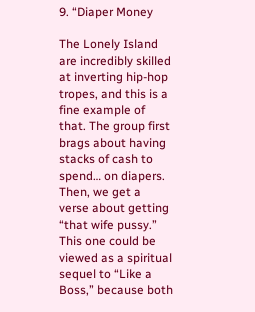9. “Diaper Money

The Lonely Island are incredibly skilled at inverting hip-hop tropes, and this is a fine example of that. The group first brags about having stacks of cash to spend… on diapers. Then, we get a verse about getting “that wife pussy.” This one could be viewed as a spiritual sequel to “Like a Boss,” because both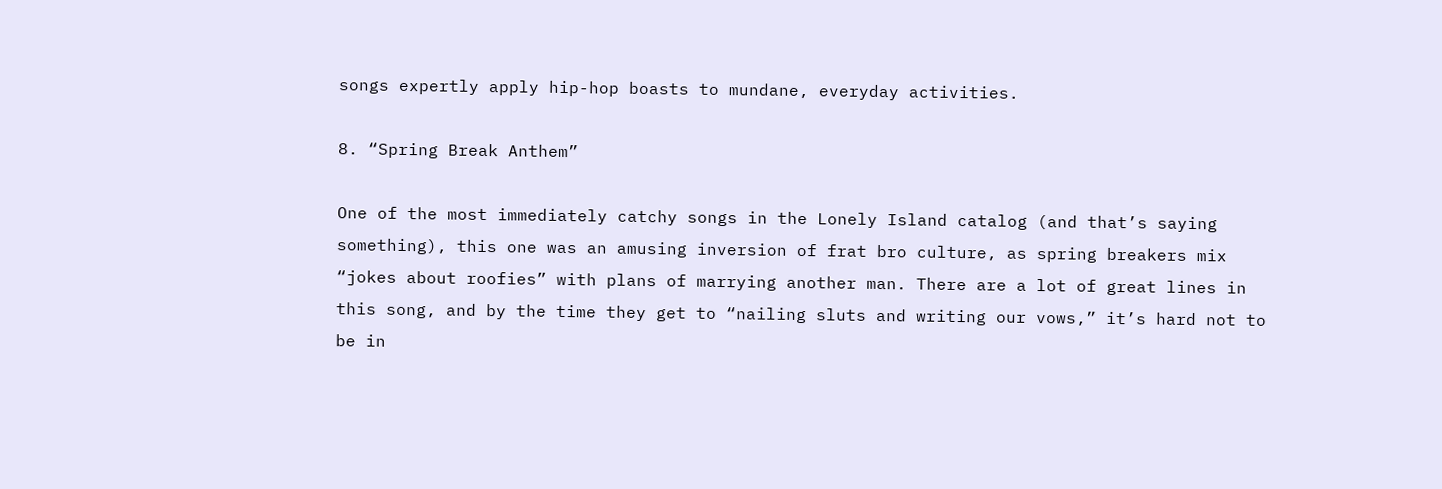songs expertly apply hip-hop boasts to mundane, everyday activities.

8. “Spring Break Anthem”

One of the most immediately catchy songs in the Lonely Island catalog (and that’s saying something), this one was an amusing inversion of frat bro culture, as spring breakers mix “jokes about roofies” with plans of marrying another man. There are a lot of great lines in this song, and by the time they get to “nailing sluts and writing our vows,” it’s hard not to be in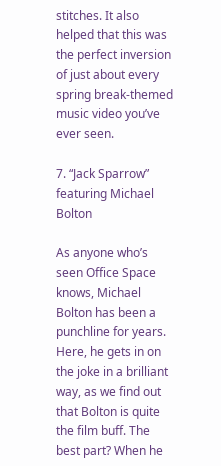stitches. It also helped that this was the perfect inversion of just about every spring break-themed music video you’ve ever seen.

7. “Jack Sparrow” featuring Michael Bolton

As anyone who’s seen Office Space knows, Michael Bolton has been a punchline for years. Here, he gets in on the joke in a brilliant way, as we find out that Bolton is quite the film buff. The best part? When he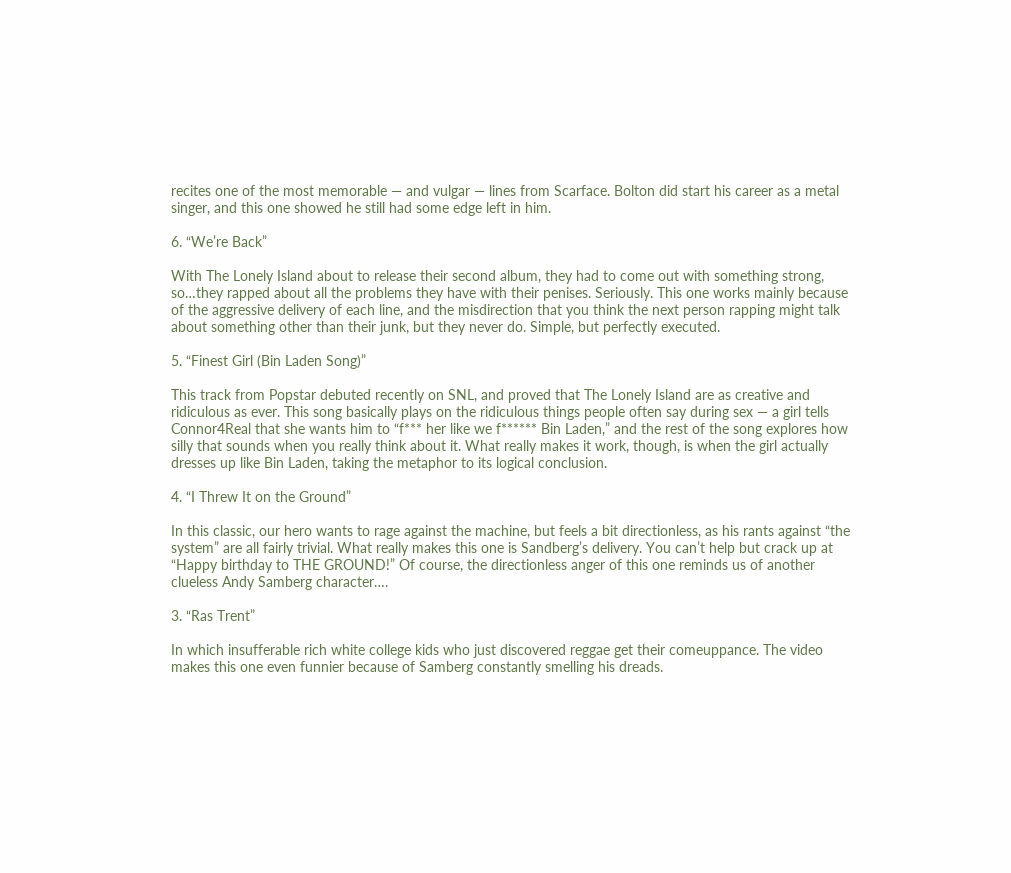recites one of the most memorable — and vulgar — lines from Scarface. Bolton did start his career as a metal singer, and this one showed he still had some edge left in him.

6. “We’re Back”

With The Lonely Island about to release their second album, they had to come out with something strong, so…they rapped about all the problems they have with their penises. Seriously. This one works mainly because of the aggressive delivery of each line, and the misdirection that you think the next person rapping might talk about something other than their junk, but they never do. Simple, but perfectly executed.

5. “Finest Girl (Bin Laden Song)”

This track from Popstar debuted recently on SNL, and proved that The Lonely Island are as creative and ridiculous as ever. This song basically plays on the ridiculous things people often say during sex — a girl tells Connor4Real that she wants him to “f*** her like we f****** Bin Laden,” and the rest of the song explores how silly that sounds when you really think about it. What really makes it work, though, is when the girl actually dresses up like Bin Laden, taking the metaphor to its logical conclusion.

4. “I Threw It on the Ground”

In this classic, our hero wants to rage against the machine, but feels a bit directionless, as his rants against “the system” are all fairly trivial. What really makes this one is Sandberg’s delivery. You can’t help but crack up at “Happy birthday to THE GROUND!” Of course, the directionless anger of this one reminds us of another clueless Andy Samberg character….

3. “Ras Trent”

In which insufferable rich white college kids who just discovered reggae get their comeuppance. The video makes this one even funnier because of Samberg constantly smelling his dreads.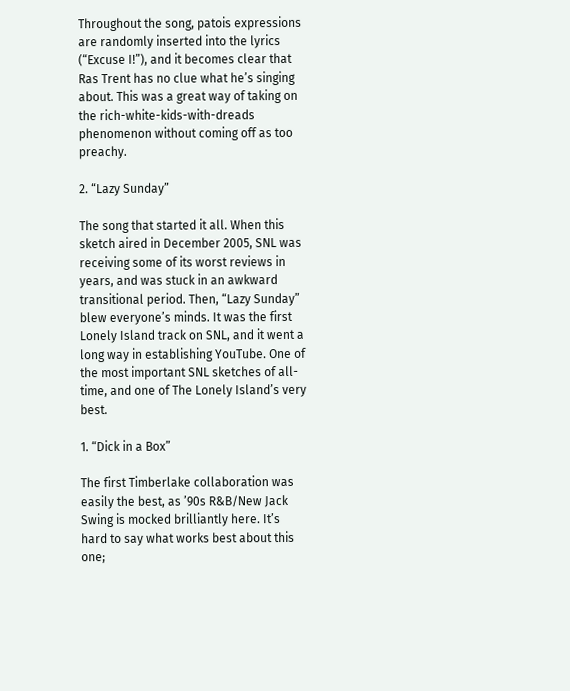Throughout the song, patois expressions are randomly inserted into the lyrics (“Excuse I!”), and it becomes clear that Ras Trent has no clue what he’s singing about. This was a great way of taking on the rich-white-kids-with-dreads phenomenon without coming off as too preachy.

2. “Lazy Sunday”

The song that started it all. When this sketch aired in December 2005, SNL was receiving some of its worst reviews in years, and was stuck in an awkward transitional period. Then, “Lazy Sunday” blew everyone’s minds. It was the first Lonely Island track on SNL, and it went a long way in establishing YouTube. One of the most important SNL sketches of all-time, and one of The Lonely Island’s very best.

1. “Dick in a Box”

The first Timberlake collaboration was easily the best, as ’90s R&B/New Jack Swing is mocked brilliantly here. It’s hard to say what works best about this one;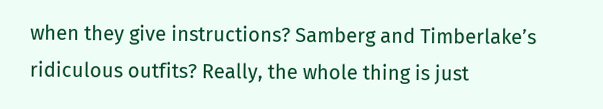when they give instructions? Samberg and Timberlake’s ridiculous outfits? Really, the whole thing is just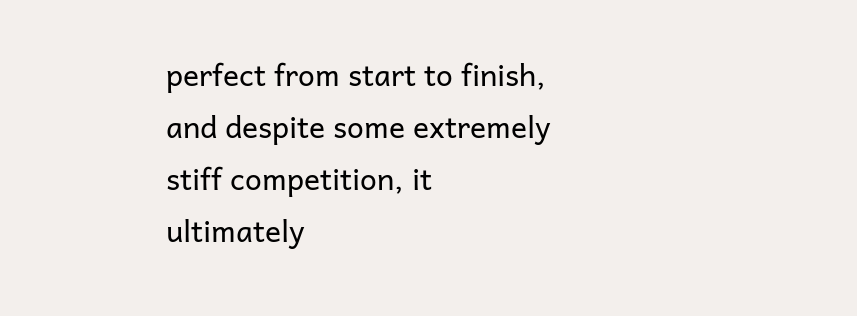perfect from start to finish, and despite some extremely stiff competition, it ultimately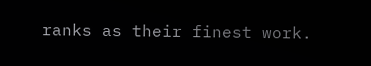ranks as their finest work.